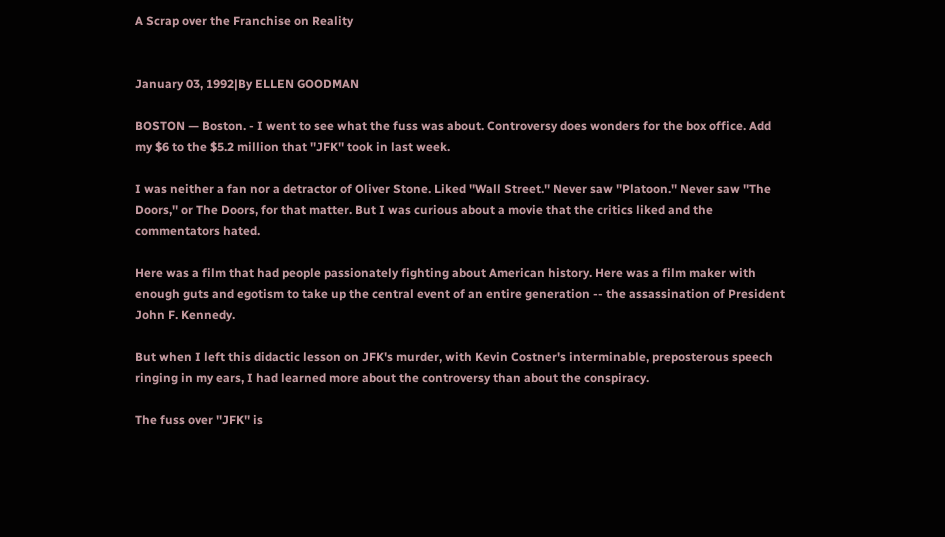A Scrap over the Franchise on Reality


January 03, 1992|By ELLEN GOODMAN

BOSTON — Boston. - I went to see what the fuss was about. Controversy does wonders for the box office. Add my $6 to the $5.2 million that ''JFK'' took in last week.

I was neither a fan nor a detractor of Oliver Stone. Liked ''Wall Street.'' Never saw ''Platoon.'' Never saw ''The Doors,'' or The Doors, for that matter. But I was curious about a movie that the critics liked and the commentators hated.

Here was a film that had people passionately fighting about American history. Here was a film maker with enough guts and egotism to take up the central event of an entire generation -- the assassination of President John F. Kennedy.

But when I left this didactic lesson on JFK's murder, with Kevin Costner's interminable, preposterous speech ringing in my ears, I had learned more about the controversy than about the conspiracy.

The fuss over ''JFK'' is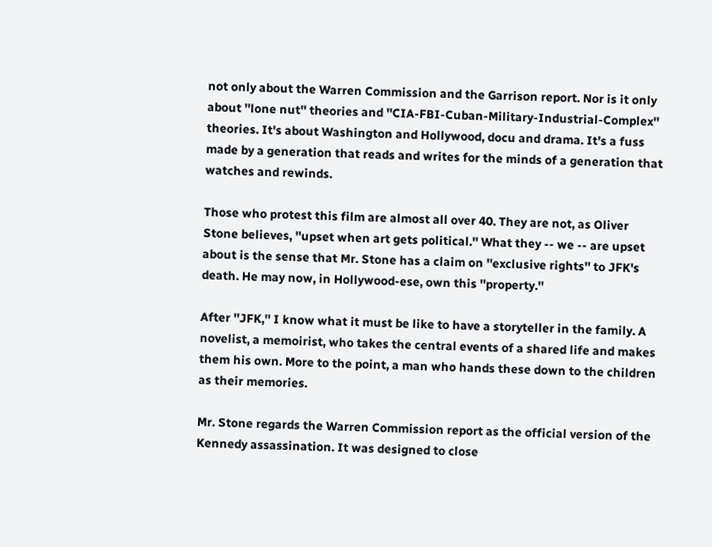not only about the Warren Commission and the Garrison report. Nor is it only about ''lone nut'' theories and ''CIA-FBI-Cuban-Military-Industrial-Complex'' theories. It's about Washington and Hollywood, docu and drama. It's a fuss made by a generation that reads and writes for the minds of a generation that watches and rewinds.

Those who protest this film are almost all over 40. They are not, as Oliver Stone believes, ''upset when art gets political.'' What they -- we -- are upset about is the sense that Mr. Stone has a claim on ''exclusive rights'' to JFK's death. He may now, in Hollywood-ese, own this ''property.''

After ''JFK,'' I know what it must be like to have a storyteller in the family. A novelist, a memoirist, who takes the central events of a shared life and makes them his own. More to the point, a man who hands these down to the children as their memories.

Mr. Stone regards the Warren Commission report as the official version of the Kennedy assassination. It was designed to close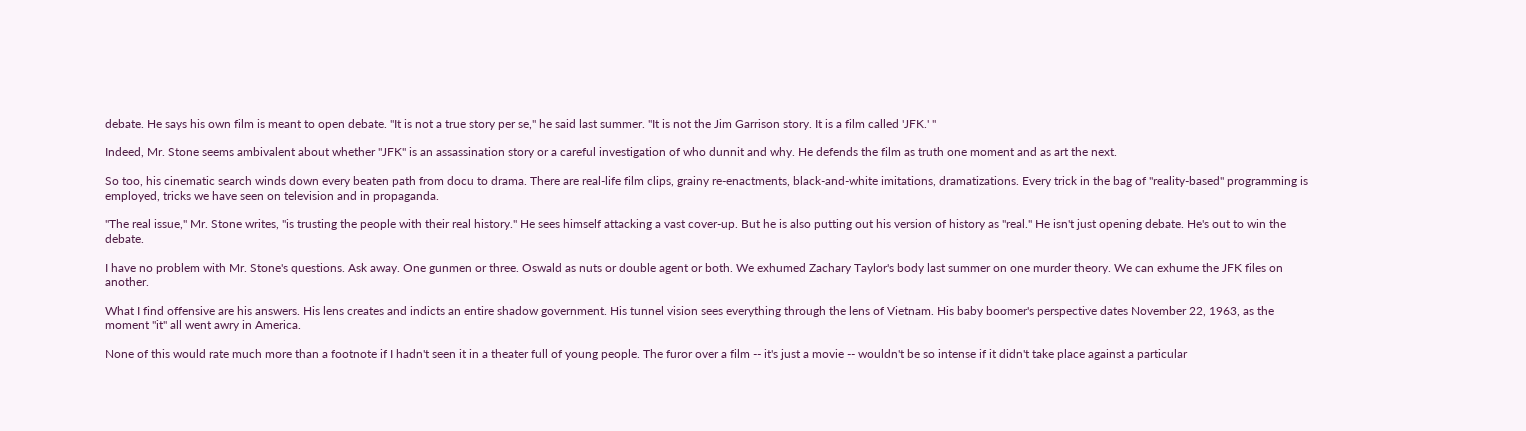debate. He says his own film is meant to open debate. ''It is not a true story per se,'' he said last summer. ''It is not the Jim Garrison story. It is a film called 'JFK.' ''

Indeed, Mr. Stone seems ambivalent about whether ''JFK'' is an assassination story or a careful investigation of who dunnit and why. He defends the film as truth one moment and as art the next.

So too, his cinematic search winds down every beaten path from docu to drama. There are real-life film clips, grainy re-enactments, black-and-white imitations, dramatizations. Every trick in the bag of ''reality-based'' programming is employed, tricks we have seen on television and in propaganda.

''The real issue,'' Mr. Stone writes, ''is trusting the people with their real history.'' He sees himself attacking a vast cover-up. But he is also putting out his version of history as ''real.'' He isn't just opening debate. He's out to win the debate.

I have no problem with Mr. Stone's questions. Ask away. One gunmen or three. Oswald as nuts or double agent or both. We exhumed Zachary Taylor's body last summer on one murder theory. We can exhume the JFK files on another.

What I find offensive are his answers. His lens creates and indicts an entire shadow government. His tunnel vision sees everything through the lens of Vietnam. His baby boomer's perspective dates November 22, 1963, as the moment ''it'' all went awry in America.

None of this would rate much more than a footnote if I hadn't seen it in a theater full of young people. The furor over a film -- it's just a movie -- wouldn't be so intense if it didn't take place against a particular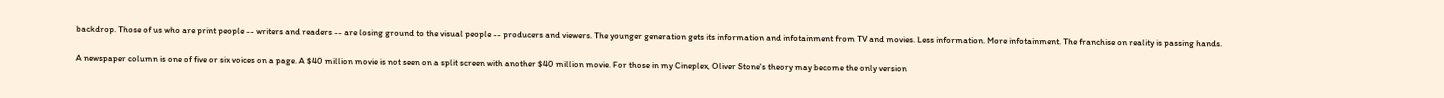backdrop. Those of us who are print people -- writers and readers -- are losing ground to the visual people -- producers and viewers. The younger generation gets its information and infotainment from TV and movies. Less information. More infotainment. The franchise on reality is passing hands.

A newspaper column is one of five or six voices on a page. A $40 million movie is not seen on a split screen with another $40 million movie. For those in my Cineplex, Oliver Stone's theory may become the only version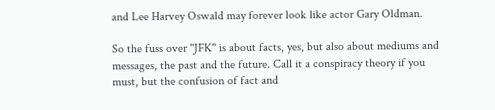and Lee Harvey Oswald may forever look like actor Gary Oldman.

So the fuss over ''JFK'' is about facts, yes, but also about mediums and messages, the past and the future. Call it a conspiracy theory if you must, but the confusion of fact and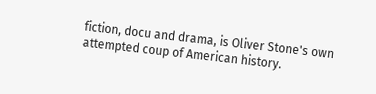fiction, docu and drama, is Oliver Stone's own attempted coup of American history.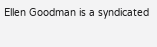Ellen Goodman is a syndicated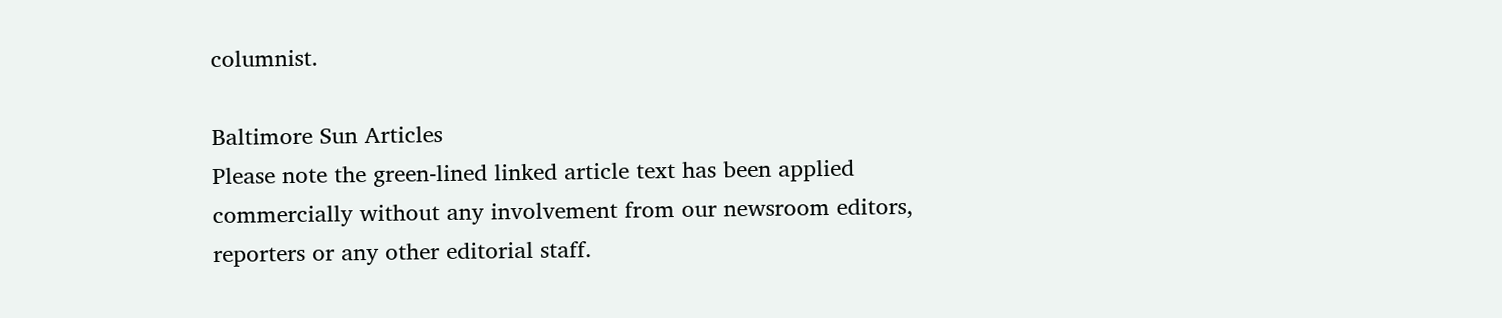columnist.

Baltimore Sun Articles
Please note the green-lined linked article text has been applied commercially without any involvement from our newsroom editors, reporters or any other editorial staff.